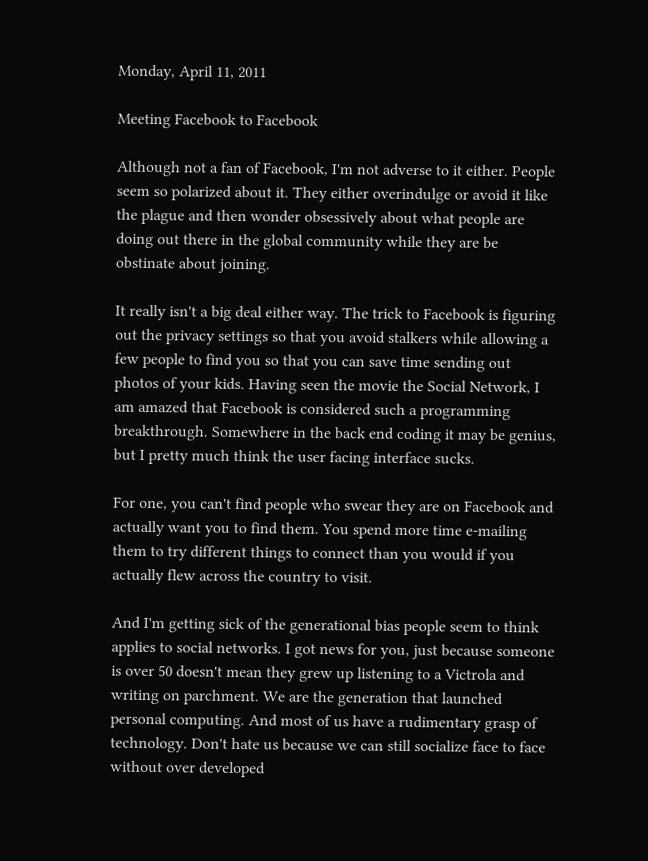Monday, April 11, 2011

Meeting Facebook to Facebook

Although not a fan of Facebook, I'm not adverse to it either. People seem so polarized about it. They either overindulge or avoid it like the plague and then wonder obsessively about what people are doing out there in the global community while they are be obstinate about joining.

It really isn't a big deal either way. The trick to Facebook is figuring out the privacy settings so that you avoid stalkers while allowing a few people to find you so that you can save time sending out photos of your kids. Having seen the movie the Social Network, I am amazed that Facebook is considered such a programming breakthrough. Somewhere in the back end coding it may be genius, but I pretty much think the user facing interface sucks.

For one, you can't find people who swear they are on Facebook and actually want you to find them. You spend more time e-mailing them to try different things to connect than you would if you actually flew across the country to visit.

And I'm getting sick of the generational bias people seem to think applies to social networks. I got news for you, just because someone is over 50 doesn't mean they grew up listening to a Victrola and writing on parchment. We are the generation that launched personal computing. And most of us have a rudimentary grasp of technology. Don't hate us because we can still socialize face to face without over developed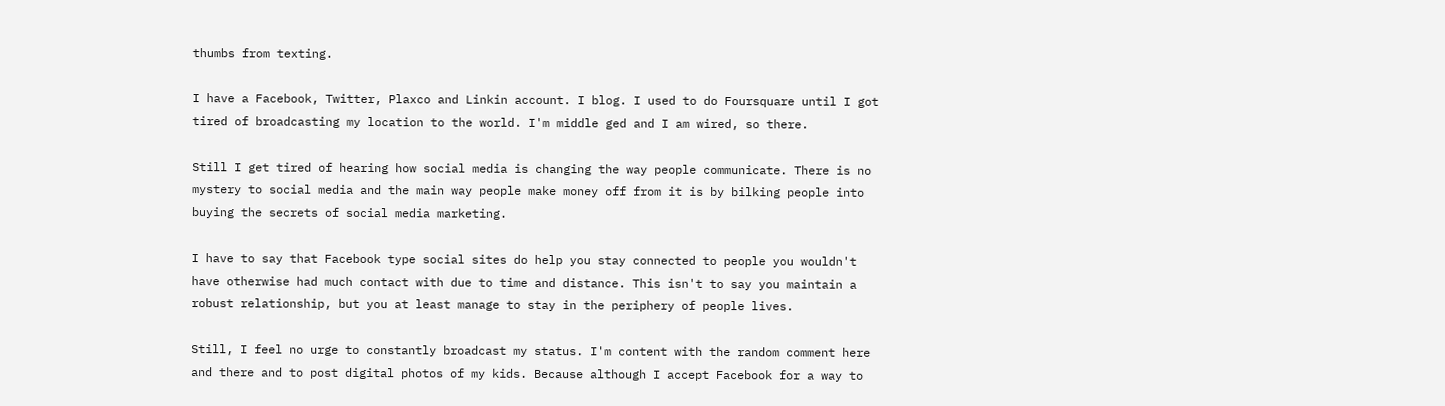thumbs from texting.

I have a Facebook, Twitter, Plaxco and Linkin account. I blog. I used to do Foursquare until I got tired of broadcasting my location to the world. I'm middle ged and I am wired, so there.

Still I get tired of hearing how social media is changing the way people communicate. There is no mystery to social media and the main way people make money off from it is by bilking people into buying the secrets of social media marketing.

I have to say that Facebook type social sites do help you stay connected to people you wouldn't have otherwise had much contact with due to time and distance. This isn't to say you maintain a robust relationship, but you at least manage to stay in the periphery of people lives.

Still, I feel no urge to constantly broadcast my status. I'm content with the random comment here and there and to post digital photos of my kids. Because although I accept Facebook for a way to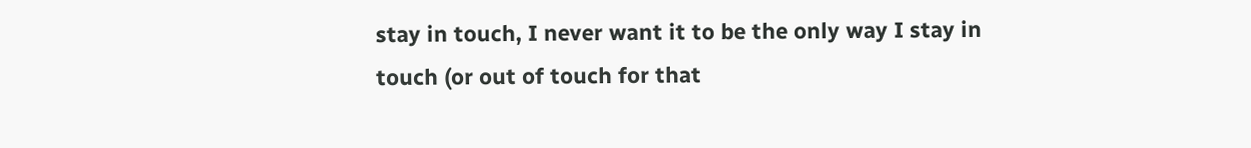stay in touch, I never want it to be the only way I stay in touch (or out of touch for that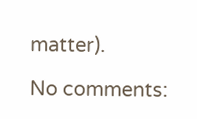matter).

No comments: